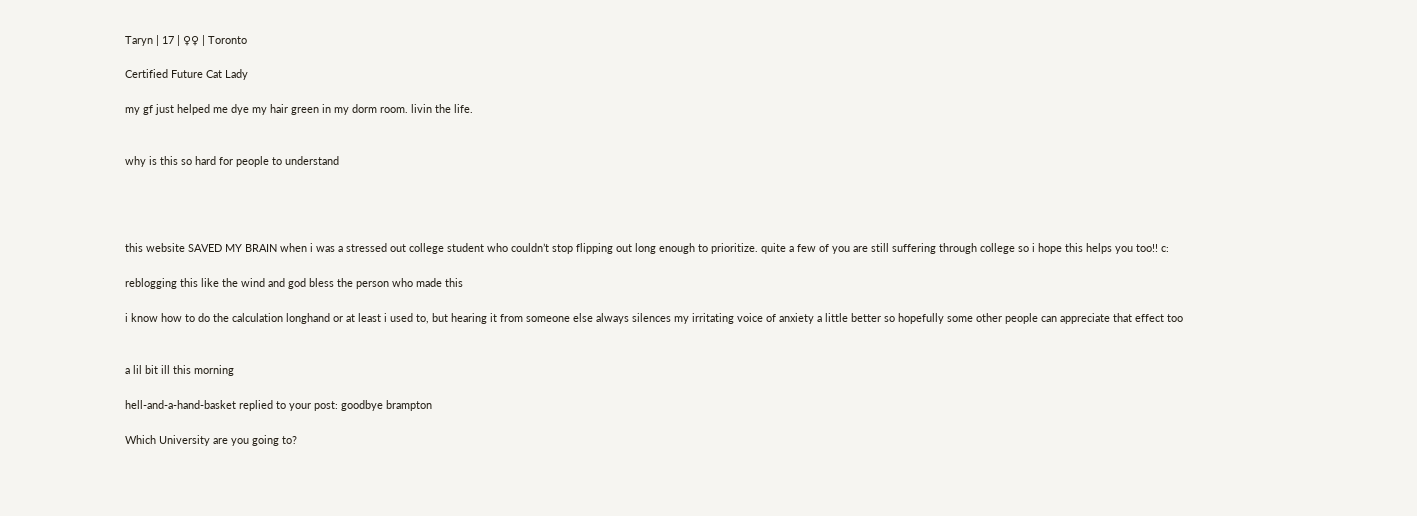Taryn | 17 | ♀♀ | Toronto

Certified Future Cat Lady

my gf just helped me dye my hair green in my dorm room. livin the life.


why is this so hard for people to understand




this website SAVED MY BRAIN when i was a stressed out college student who couldn’t stop flipping out long enough to prioritize. quite a few of you are still suffering through college so i hope this helps you too!! c:

reblogging this like the wind and god bless the person who made this

i know how to do the calculation longhand or at least i used to, but hearing it from someone else always silences my irritating voice of anxiety a little better so hopefully some other people can appreciate that effect too


a lil bit ill this morning

hell-and-a-hand-basket replied to your post: goodbye brampton

Which University are you going to?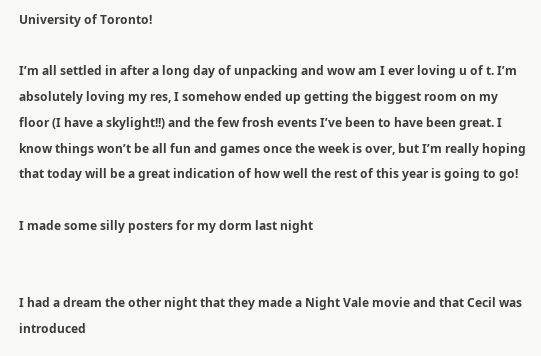University of Toronto!

I’m all settled in after a long day of unpacking and wow am I ever loving u of t. I’m absolutely loving my res, I somehow ended up getting the biggest room on my floor (I have a skylight!!) and the few frosh events I’ve been to have been great. I know things won’t be all fun and games once the week is over, but I’m really hoping that today will be a great indication of how well the rest of this year is going to go!

I made some silly posters for my dorm last night


I had a dream the other night that they made a Night Vale movie and that Cecil was introduced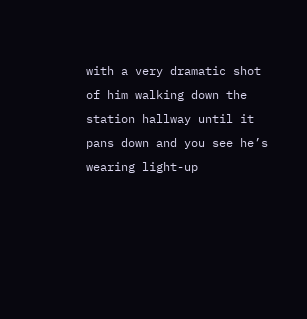with a very dramatic shot of him walking down the station hallway until it pans down and you see he’s wearing light-up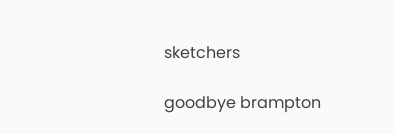sketchers

goodbye brampton